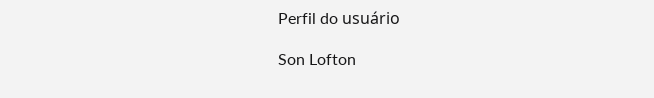Perfil do usuário

Son Lofton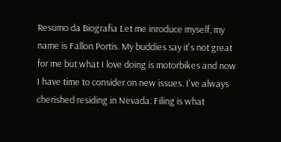Resumo da Biografia Let me inroduce myself, my name is Fallon Portis. My buddies say it's not great for me but what I love doing is motorbikes and now I have time to consider on new issues. I've always cherished residing in Nevada. Filing is what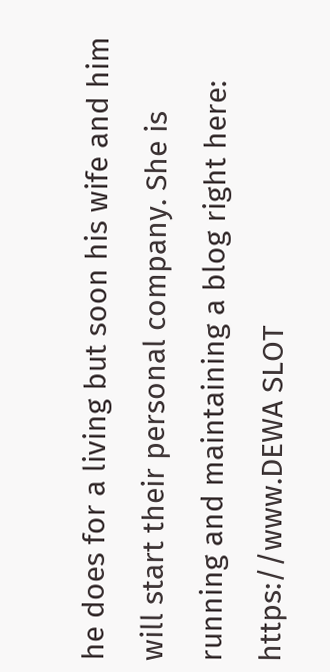he does for a living but soon his wife and him will start their personal company. She is running and maintaining a blog right here: https://www.DEWA SLOT